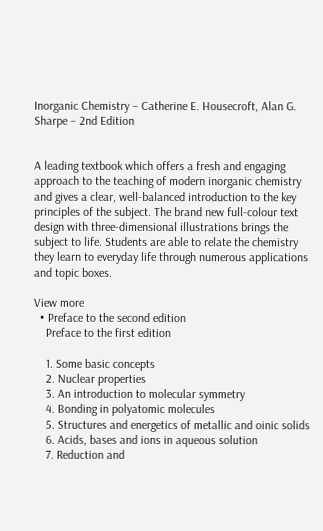Inorganic Chemistry – Catherine E. Housecroft, Alan G. Sharpe – 2nd Edition


A leading textbook which offers a fresh and engaging approach to the teaching of modern inorganic chemistry and gives a clear, well-balanced introduction to the key principles of the subject. The brand new full-colour text design with three-dimensional illustrations brings the subject to life. Students are able to relate the chemistry they learn to everyday life through numerous applications and topic boxes.

View more
  • Preface to the second edition
    Preface to the first edition

    1. Some basic concepts
    2. Nuclear properties
    3. An introduction to molecular symmetry
    4. Bonding in polyatomic molecules
    5. Structures and energetics of metallic and oinic solids
    6. Acids, bases and ions in aqueous solution
    7. Reduction and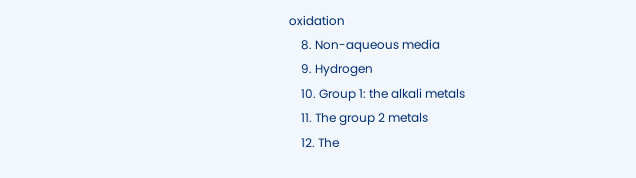oxidation
    8. Non-aqueous media
    9. Hydrogen
    10. Group 1: the alkali metals
    11. The group 2 metals
    12. The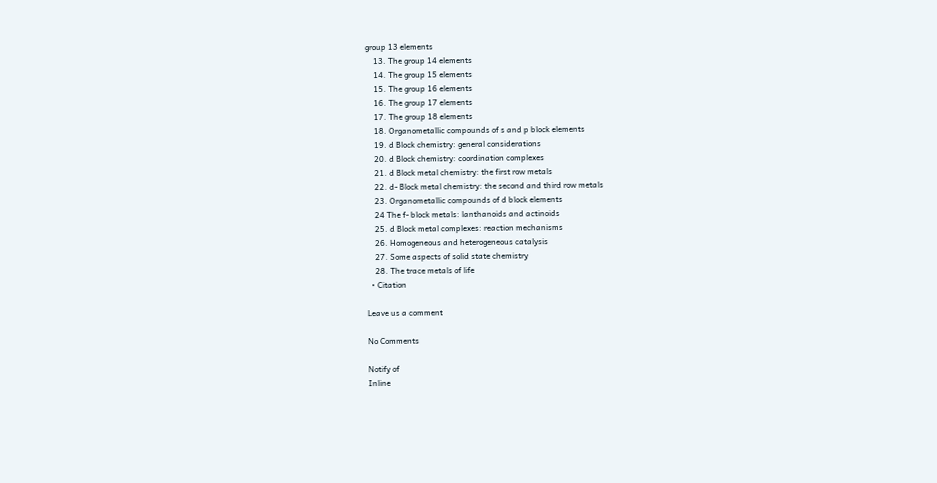group 13 elements
    13. The group 14 elements
    14. The group 15 elements
    15. The group 16 elements
    16. The group 17 elements
    17. The group 18 elements
    18. Organometallic compounds of s and p block elements
    19. d Block chemistry: general considerations
    20. d Block chemistry: coordination complexes
    21. d Block metal chemistry: the first row metals
    22. d- Block metal chemistry: the second and third row metals
    23. Organometallic compounds of d block elements
    24 The f- block metals: lanthanoids and actinoids
    25. d Block metal complexes: reaction mechanisms
    26. Homogeneous and heterogeneous catalysis
    27. Some aspects of solid state chemistry
    28. The trace metals of life
  • Citation

Leave us a comment

No Comments

Notify of
Inline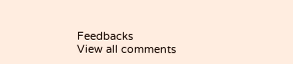Feedbacks
View all comments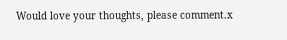Would love your thoughts, please comment.x